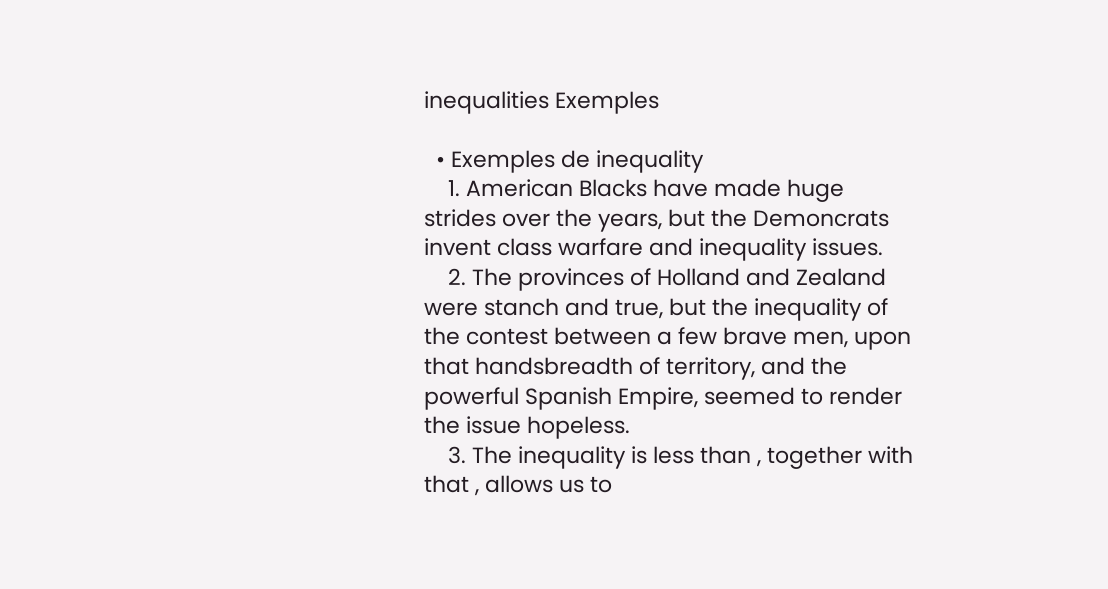inequalities Exemples

  • Exemples de inequality
    1. American Blacks have made huge strides over the years, but the Demoncrats invent class warfare and inequality issues.
    2. The provinces of Holland and Zealand were stanch and true, but the inequality of the contest between a few brave men, upon that handsbreadth of territory, and the powerful Spanish Empire, seemed to render the issue hopeless.
    3. The inequality is less than , together with that , allows us to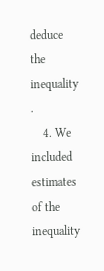deduce the inequality .
    4. We included estimates of the inequality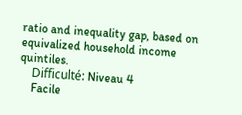ratio and inequality gap, based on equivalized household income quintiles.
    Difficulté: Niveau 4
    Facile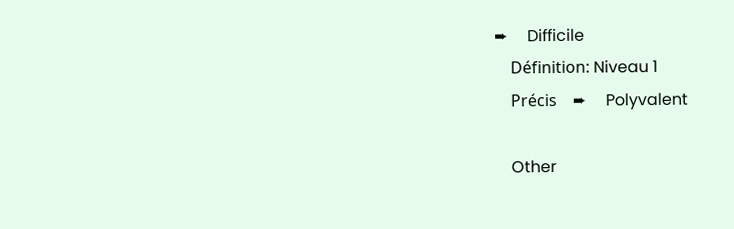➨     Difficile
    Définition: Niveau 1
    Précis    ➨     Polyvalent

    Other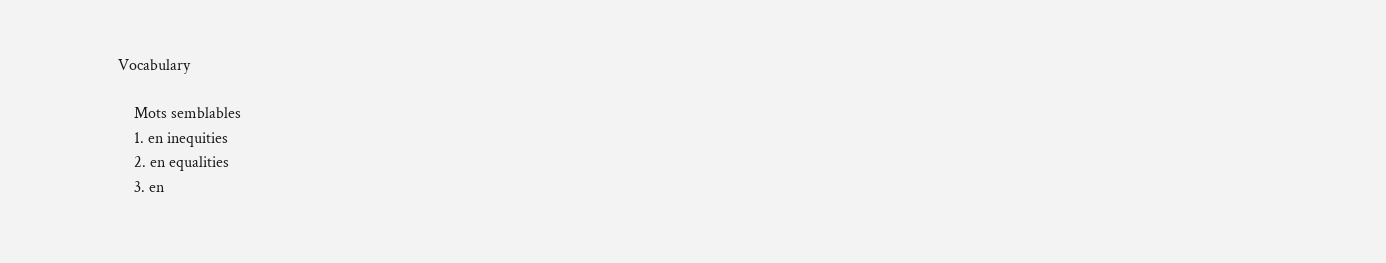Vocabulary

    Mots semblables
    1. en inequities
    2. en equalities
    3. en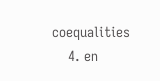coequalities
    4. en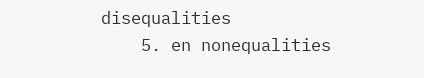disequalities
    5. en nonequalities